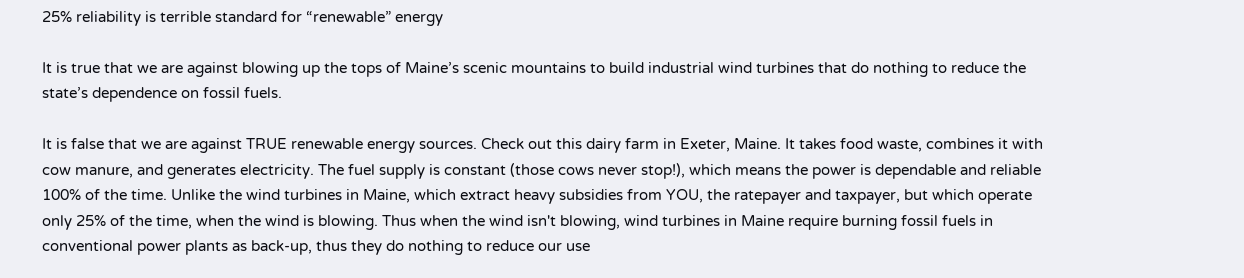25% reliability is terrible standard for “renewable” energy

It is true that we are against blowing up the tops of Maine’s scenic mountains to build industrial wind turbines that do nothing to reduce the state’s dependence on fossil fuels.

It is false that we are against TRUE renewable energy sources. Check out this dairy farm in Exeter, Maine. It takes food waste, combines it with cow manure, and generates electricity. The fuel supply is constant (those cows never stop!), which means the power is dependable and reliable 100% of the time. Unlike the wind turbines in Maine, which extract heavy subsidies from YOU, the ratepayer and taxpayer, but which operate only 25% of the time, when the wind is blowing. Thus when the wind isn't blowing, wind turbines in Maine require burning fossil fuels in conventional power plants as back-up, thus they do nothing to reduce our use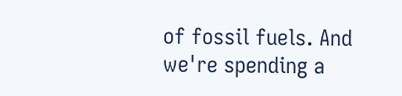of fossil fuels. And we're spending a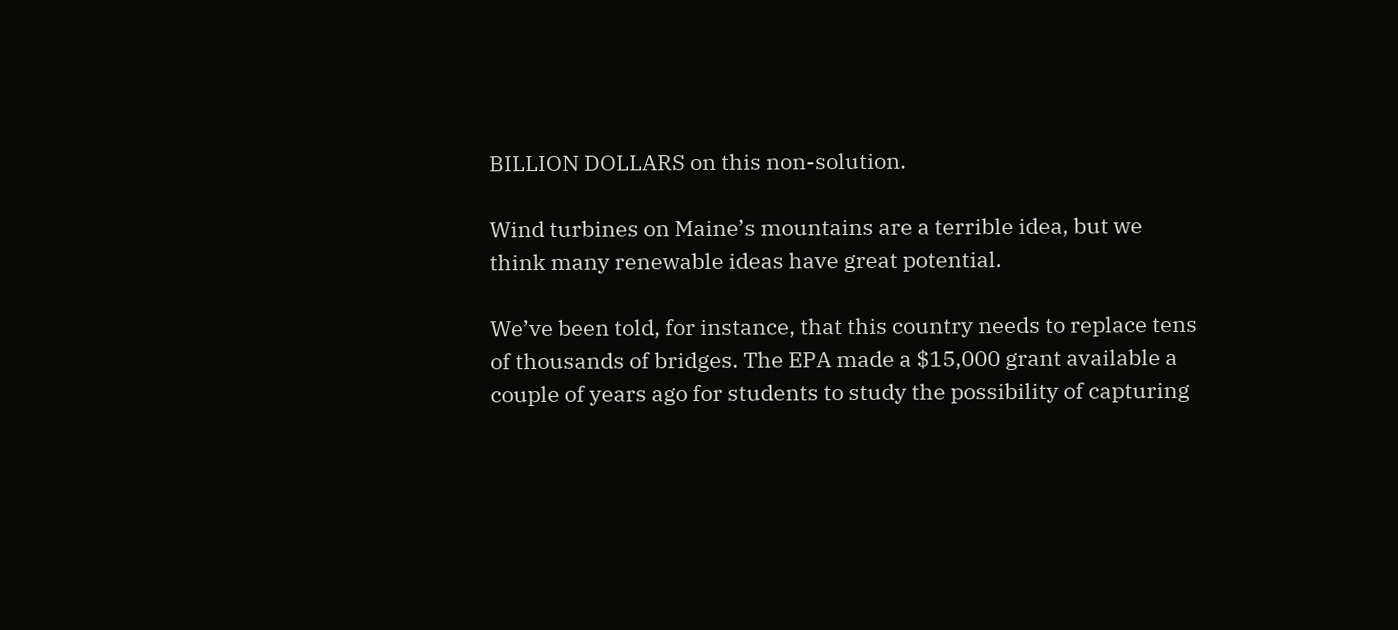BILLION DOLLARS on this non-solution.

Wind turbines on Maine’s mountains are a terrible idea, but we think many renewable ideas have great potential.

We’ve been told, for instance, that this country needs to replace tens of thousands of bridges. The EPA made a $15,000 grant available a couple of years ago for students to study the possibility of capturing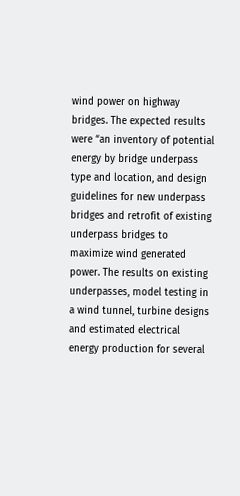wind power on highway bridges. The expected results were “an inventory of potential energy by bridge underpass type and location, and design guidelines for new underpass bridges and retrofit of existing underpass bridges to maximize wind generated power. The results on existing underpasses, model testing in a wind tunnel, turbine designs and estimated electrical energy production for several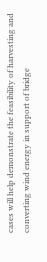cases will help demonstrate the feasibility of harvesting and converting wind energy in support of bridge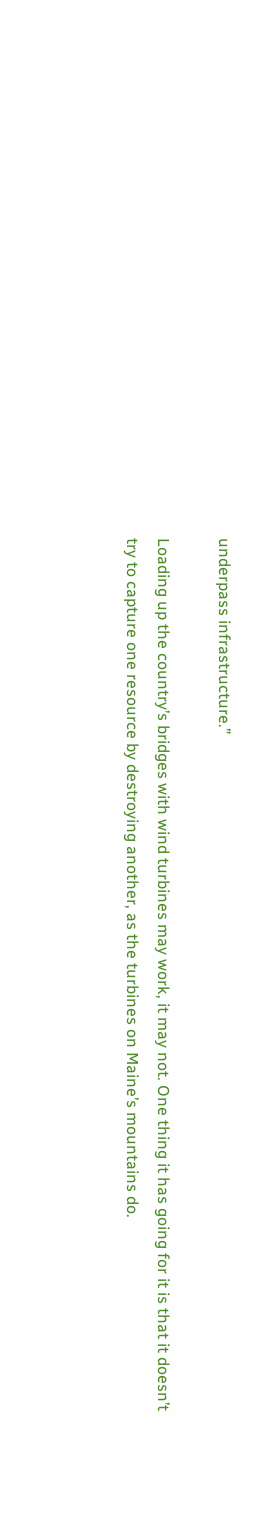underpass infrastructure.”

Loading up the country’s bridges with wind turbines may work, it may not. One thing it has going for it is that it doesn’t try to capture one resource by destroying another, as the turbines on Maine’s mountains do.